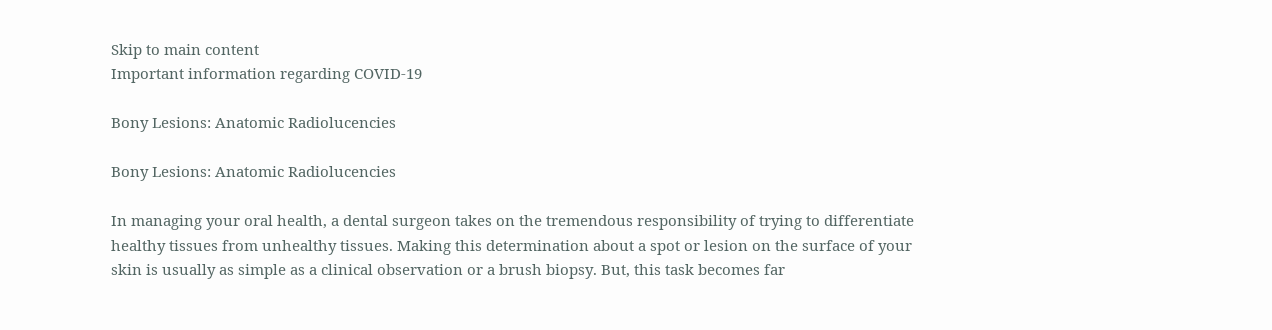Skip to main content
Important information regarding COVID-19

Bony Lesions: Anatomic Radiolucencies

Bony Lesions: Anatomic Radiolucencies

In managing your oral health, a dental surgeon takes on the tremendous responsibility of trying to differentiate healthy tissues from unhealthy tissues. Making this determination about a spot or lesion on the surface of your skin is usually as simple as a clinical observation or a brush biopsy. But, this task becomes far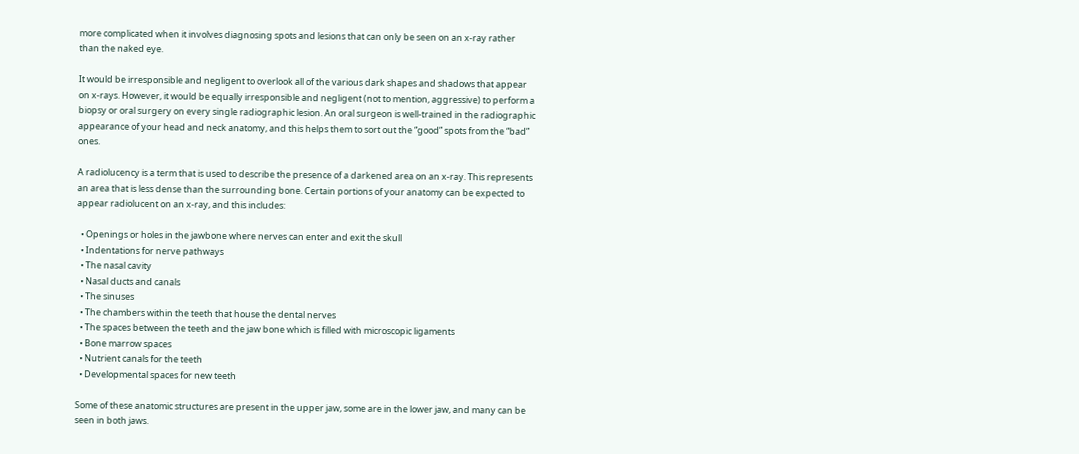more complicated when it involves diagnosing spots and lesions that can only be seen on an x-ray rather than the naked eye.

It would be irresponsible and negligent to overlook all of the various dark shapes and shadows that appear on x-rays. However, it would be equally irresponsible and negligent (not to mention, aggressive) to perform a biopsy or oral surgery on every single radiographic lesion. An oral surgeon is well-trained in the radiographic appearance of your head and neck anatomy, and this helps them to sort out the “good” spots from the “bad” ones.

A radiolucency is a term that is used to describe the presence of a darkened area on an x-ray. This represents an area that is less dense than the surrounding bone. Certain portions of your anatomy can be expected to appear radiolucent on an x-ray, and this includes:

  • Openings or holes in the jawbone where nerves can enter and exit the skull
  • Indentations for nerve pathways
  • The nasal cavity
  • Nasal ducts and canals
  • The sinuses
  • The chambers within the teeth that house the dental nerves
  • The spaces between the teeth and the jaw bone which is filled with microscopic ligaments
  • Bone marrow spaces
  • Nutrient canals for the teeth
  • Developmental spaces for new teeth

Some of these anatomic structures are present in the upper jaw, some are in the lower jaw, and many can be seen in both jaws.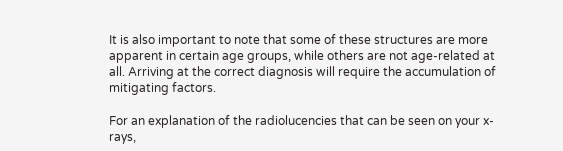It is also important to note that some of these structures are more apparent in certain age groups, while others are not age-related at all. Arriving at the correct diagnosis will require the accumulation of mitigating factors.

For an explanation of the radiolucencies that can be seen on your x-rays,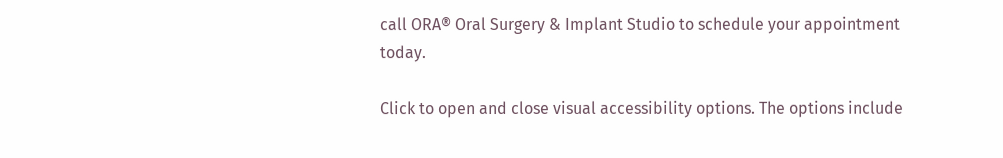call ORA® Oral Surgery & Implant Studio to schedule your appointment today.

Click to open and close visual accessibility options. The options include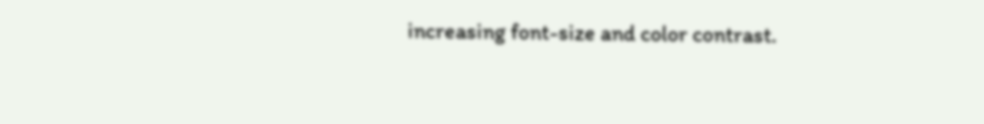increasing font-size and color contrast.